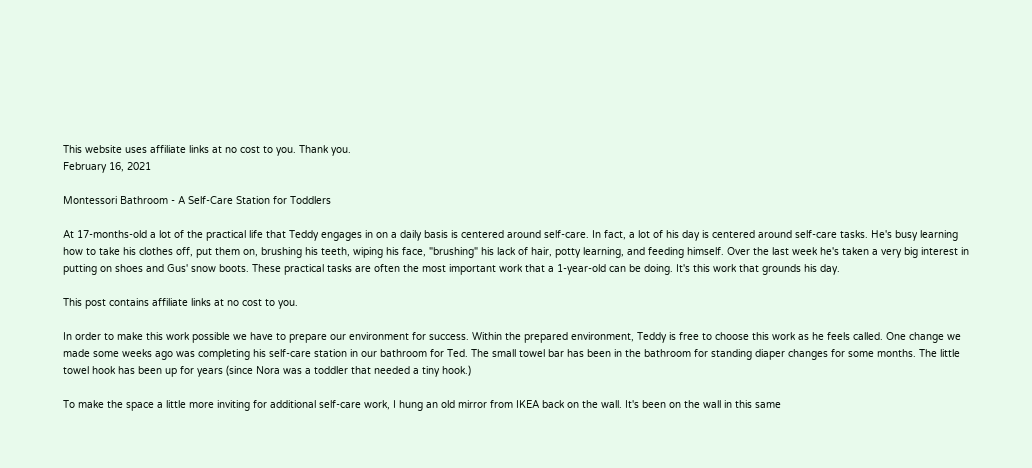This website uses affiliate links at no cost to you. Thank you.
February 16, 2021

Montessori Bathroom - A Self-Care Station for Toddlers

At 17-months-old a lot of the practical life that Teddy engages in on a daily basis is centered around self-care. In fact, a lot of his day is centered around self-care tasks. He's busy learning how to take his clothes off, put them on, brushing his teeth, wiping his face, "brushing" his lack of hair, potty learning, and feeding himself. Over the last week he's taken a very big interest in putting on shoes and Gus' snow boots. These practical tasks are often the most important work that a 1-year-old can be doing. It's this work that grounds his day.

This post contains affiliate links at no cost to you.

In order to make this work possible we have to prepare our environment for success. Within the prepared environment, Teddy is free to choose this work as he feels called. One change we made some weeks ago was completing his self-care station in our bathroom for Ted. The small towel bar has been in the bathroom for standing diaper changes for some months. The little towel hook has been up for years (since Nora was a toddler that needed a tiny hook.)

To make the space a little more inviting for additional self-care work, I hung an old mirror from IKEA back on the wall. It's been on the wall in this same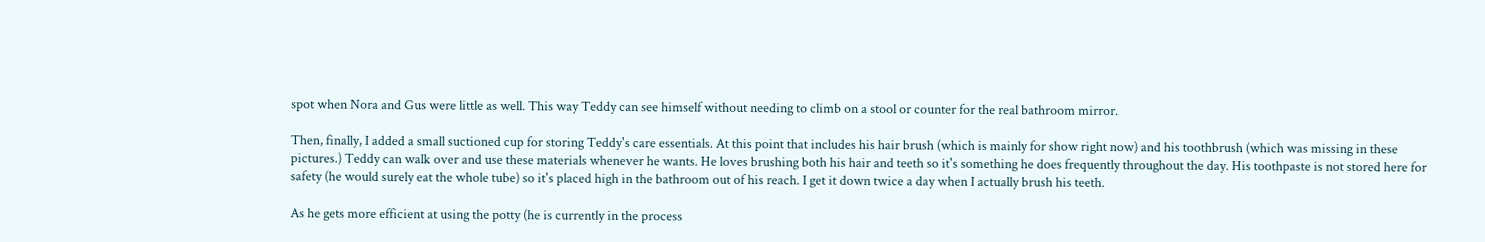spot when Nora and Gus were little as well. This way Teddy can see himself without needing to climb on a stool or counter for the real bathroom mirror.

Then, finally, I added a small suctioned cup for storing Teddy's care essentials. At this point that includes his hair brush (which is mainly for show right now) and his toothbrush (which was missing in these pictures.) Teddy can walk over and use these materials whenever he wants. He loves brushing both his hair and teeth so it's something he does frequently throughout the day. His toothpaste is not stored here for safety (he would surely eat the whole tube) so it's placed high in the bathroom out of his reach. I get it down twice a day when I actually brush his teeth.

As he gets more efficient at using the potty (he is currently in the process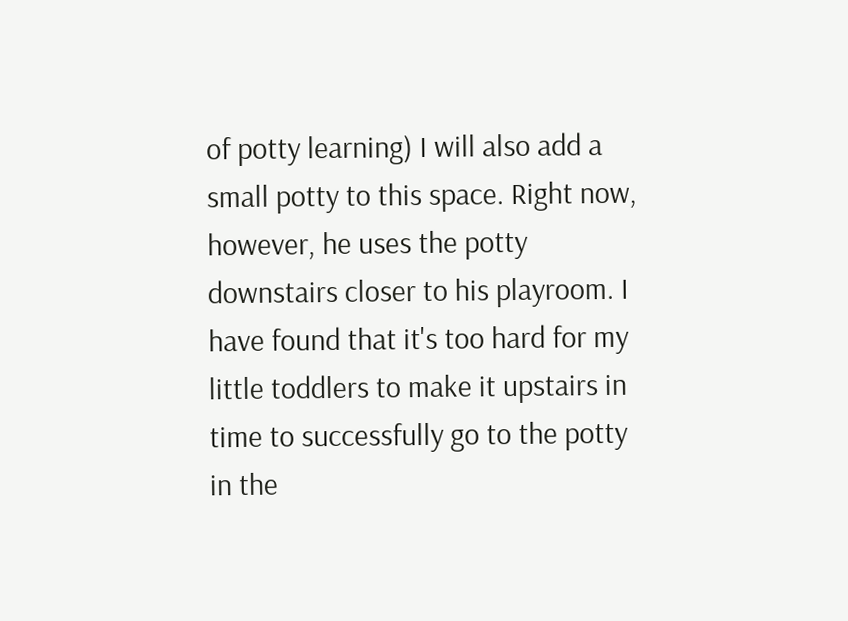of potty learning) I will also add a small potty to this space. Right now, however, he uses the potty downstairs closer to his playroom. I have found that it's too hard for my little toddlers to make it upstairs in time to successfully go to the potty in the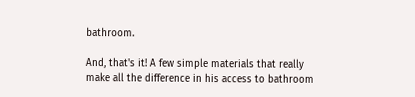bathroom.

And, that's it! A few simple materials that really make all the difference in his access to bathroom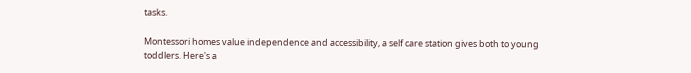tasks.

Montessori homes value independence and accessibility, a self care station gives both to young toddlers. Here's a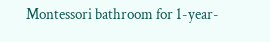Montessori bathroom for 1-year-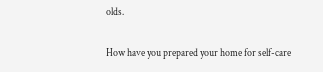olds.

How have you prepared your home for self-care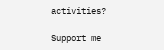activities?

Support me